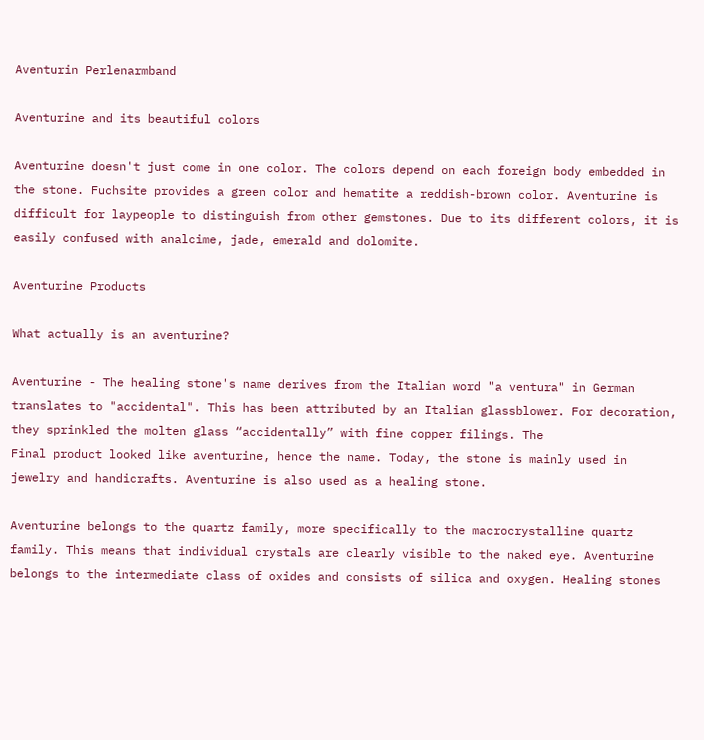Aventurin Perlenarmband

Aventurine and its beautiful colors

Aventurine doesn't just come in one color. The colors depend on each foreign body embedded in the stone. Fuchsite provides a green color and hematite a reddish-brown color. Aventurine is difficult for laypeople to distinguish from other gemstones. Due to its different colors, it is easily confused with analcime, jade, emerald and dolomite.

Aventurine Products

What actually is an aventurine?

Aventurine - The healing stone's name derives from the Italian word "a ventura" in German
translates to "accidental". This has been attributed by an Italian glassblower. For decoration, they sprinkled the molten glass “accidentally” with fine copper filings. The
Final product looked like aventurine, hence the name. Today, the stone is mainly used in jewelry and handicrafts. Aventurine is also used as a healing stone.

Aventurine belongs to the quartz family, more specifically to the macrocrystalline quartz family. This means that individual crystals are clearly visible to the naked eye. Aventurine belongs to the intermediate class of oxides and consists of silica and oxygen. Healing stones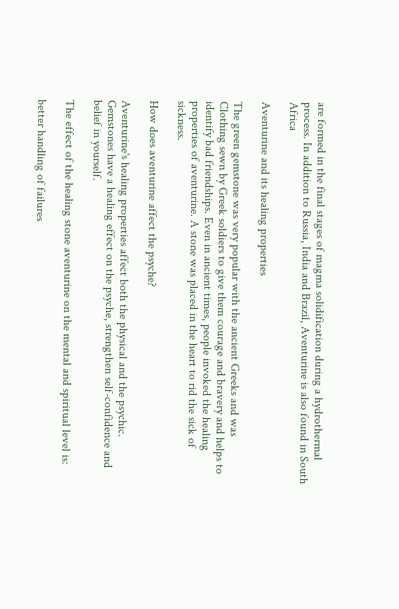are formed in the final stages of magma solidification during a hydrothermal process. In addition to Russia, India and Brazil, Aventurine is also found in South Africa

Aventurine and its healing properties

The green gemstone was very popular with the ancient Greeks and was
Clothing sewn by Greek soldiers to give them courage and bravery and helps to identify bad friendships. Even in ancient times, people invoked the healing properties of aventurine. A stone was placed in the heart to rid the sick of sickness.

How does aventurine affect the psyche?

Aventurine's healing properties affect both the physical and the psychic. Gemstones have a healing effect on the psyche, strengthen self-confidence and belief in yourself.

The effect of the healing stone aventurine on the mental and spiritual level is:

better handling of failures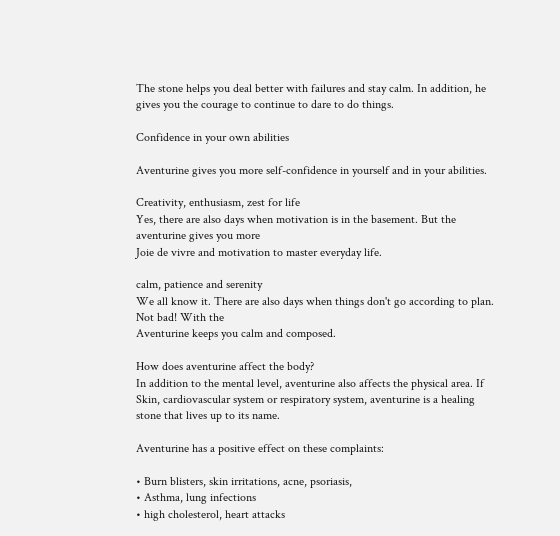The stone helps you deal better with failures and stay calm. In addition, he gives you the courage to continue to dare to do things.

Confidence in your own abilities

Aventurine gives you more self-confidence in yourself and in your abilities.

Creativity, enthusiasm, zest for life
Yes, there are also days when motivation is in the basement. But the aventurine gives you more
Joie de vivre and motivation to master everyday life.

calm, patience and serenity
We all know it. There are also days when things don't go according to plan. Not bad! With the
Aventurine keeps you calm and composed.

How does aventurine affect the body?
In addition to the mental level, aventurine also affects the physical area. If
Skin, cardiovascular system or respiratory system, aventurine is a healing stone that lives up to its name.

Aventurine has a positive effect on these complaints:

• Burn blisters, skin irritations, acne, psoriasis,
• Asthma, lung infections
• high cholesterol, heart attacks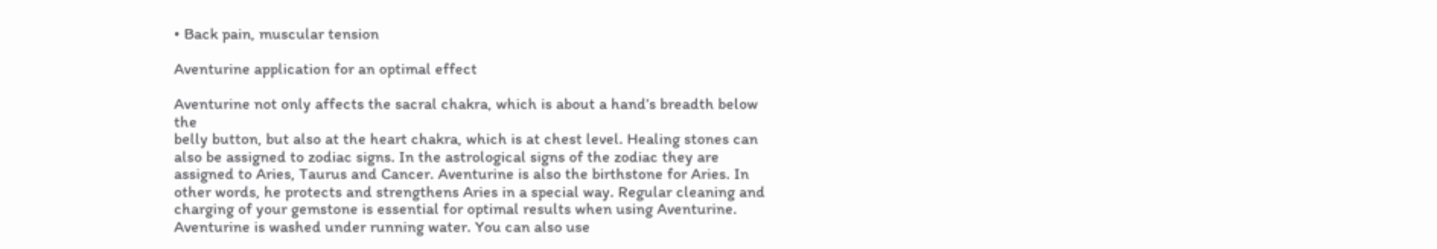• Back pain, muscular tension

Aventurine application for an optimal effect

Aventurine not only affects the sacral chakra, which is about a hand’s breadth below the
belly button, but also at the heart chakra, which is at chest level. Healing stones can also be assigned to zodiac signs. In the astrological signs of the zodiac they are assigned to Aries, Taurus and Cancer. Aventurine is also the birthstone for Aries. In other words, he protects and strengthens Aries in a special way. Regular cleaning and charging of your gemstone is essential for optimal results when using Aventurine. Aventurine is washed under running water. You can also use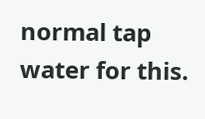normal tap water for this.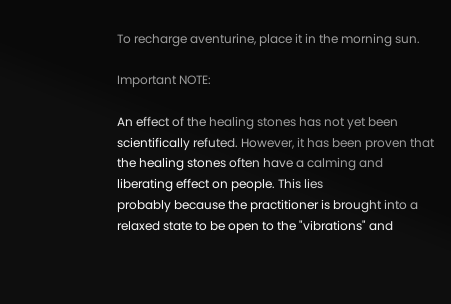To recharge aventurine, place it in the morning sun.

Important NOTE:

An effect of the healing stones has not yet been scientifically refuted. However, it has been proven that the healing stones often have a calming and liberating effect on people. This lies
probably because the practitioner is brought into a relaxed state to be open to the "vibrations" and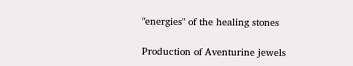"energies" of the healing stones

Production of Aventurine jewels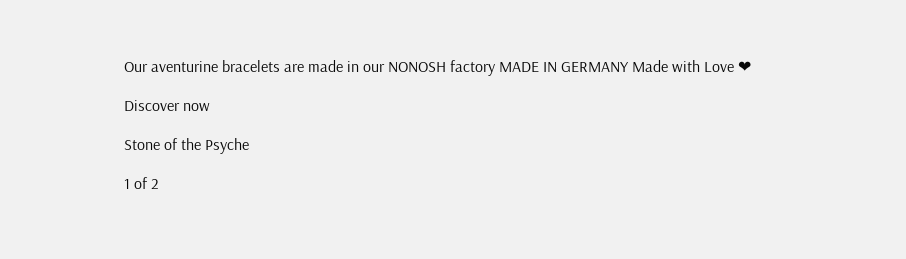Our aventurine bracelets are made in our NONOSH factory MADE IN GERMANY Made with Love ❤

Discover now

Stone of the Psyche

1 of 2